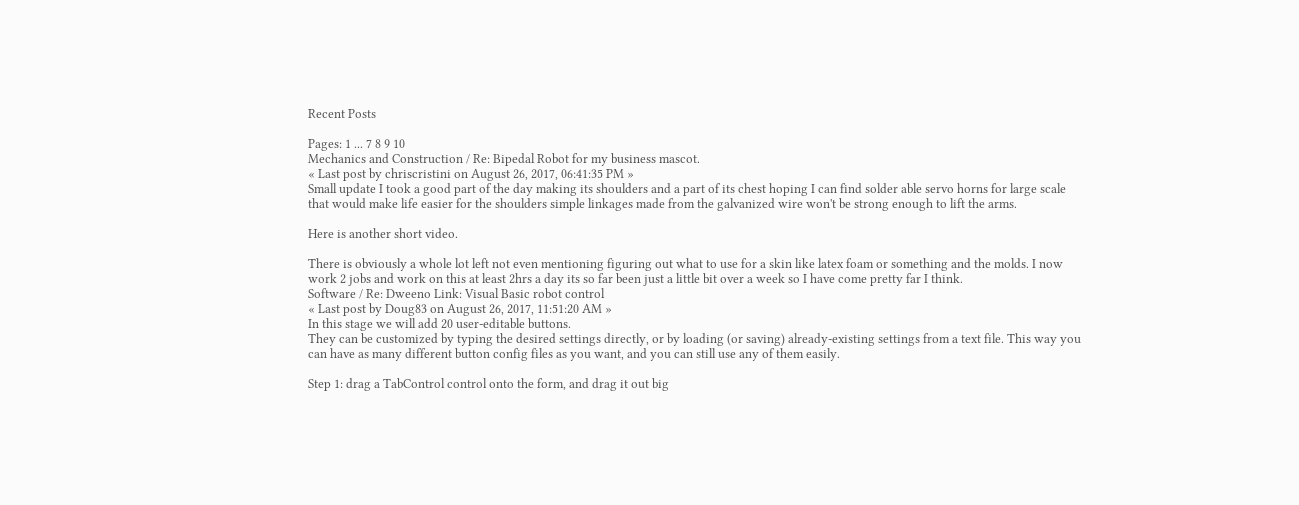Recent Posts

Pages: 1 ... 7 8 9 10
Mechanics and Construction / Re: Bipedal Robot for my business mascot.
« Last post by chriscristini on August 26, 2017, 06:41:35 PM »
Small update I took a good part of the day making its shoulders and a part of its chest hoping I can find solder able servo horns for large scale that would make life easier for the shoulders simple linkages made from the galvanized wire won't be strong enough to lift the arms.

Here is another short video.

There is obviously a whole lot left not even mentioning figuring out what to use for a skin like latex foam or something and the molds. I now work 2 jobs and work on this at least 2hrs a day its so far been just a little bit over a week so I have come pretty far I think.
Software / Re: Dweeno Link: Visual Basic robot control
« Last post by Doug83 on August 26, 2017, 11:51:20 AM »
In this stage we will add 20 user-editable buttons.
They can be customized by typing the desired settings directly, or by loading (or saving) already-existing settings from a text file. This way you can have as many different button config files as you want, and you can still use any of them easily.

Step 1: drag a TabControl control onto the form, and drag it out big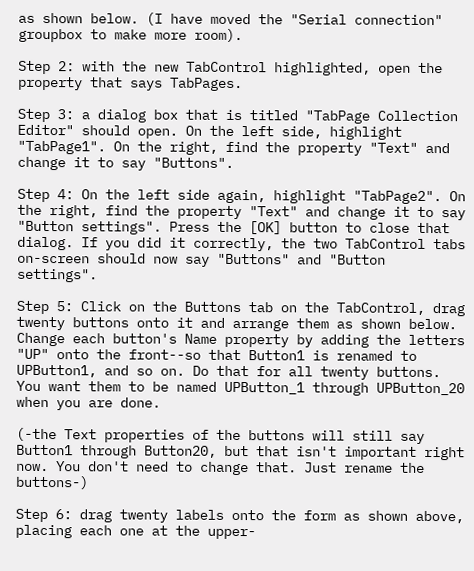as shown below. (I have moved the "Serial connection" groupbox to make more room).

Step 2: with the new TabControl highlighted, open the property that says TabPages.

Step 3: a dialog box that is titled "TabPage Collection Editor" should open. On the left side, highlight "TabPage1". On the right, find the property "Text" and change it to say "Buttons".

Step 4: On the left side again, highlight "TabPage2". On the right, find the property "Text" and change it to say "Button settings". Press the [OK] button to close that dialog. If you did it correctly, the two TabControl tabs on-screen should now say "Buttons" and "Button settings".

Step 5: Click on the Buttons tab on the TabControl, drag twenty buttons onto it and arrange them as shown below. Change each button's Name property by adding the letters "UP" onto the front--so that Button1 is renamed to UPButton1, and so on. Do that for all twenty buttons. You want them to be named UPButton_1 through UPButton_20 when you are done.

(-the Text properties of the buttons will still say Button1 through Button20, but that isn't important right now. You don't need to change that. Just rename the buttons-)

Step 6: drag twenty labels onto the form as shown above, placing each one at the upper-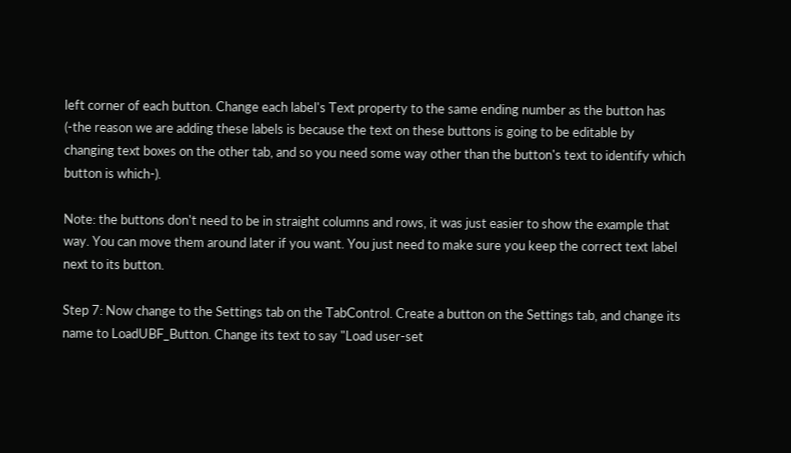left corner of each button. Change each label's Text property to the same ending number as the button has (-the reason we are adding these labels is because the text on these buttons is going to be editable by changing text boxes on the other tab, and so you need some way other than the button's text to identify which button is which-).

Note: the buttons don't need to be in straight columns and rows, it was just easier to show the example that way. You can move them around later if you want. You just need to make sure you keep the correct text label next to its button.

Step 7: Now change to the Settings tab on the TabControl. Create a button on the Settings tab, and change its name to LoadUBF_Button. Change its text to say "Load user-set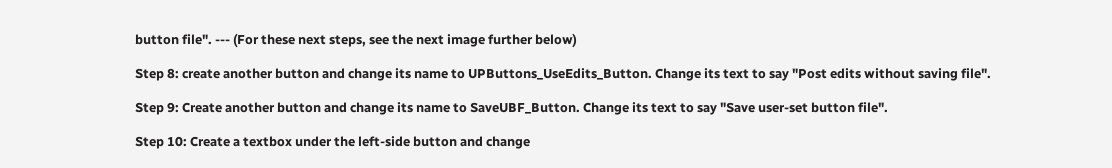button file". --- (For these next steps, see the next image further below)

Step 8: create another button and change its name to UPButtons_UseEdits_Button. Change its text to say "Post edits without saving file".

Step 9: Create another button and change its name to SaveUBF_Button. Change its text to say "Save user-set button file".

Step 10: Create a textbox under the left-side button and change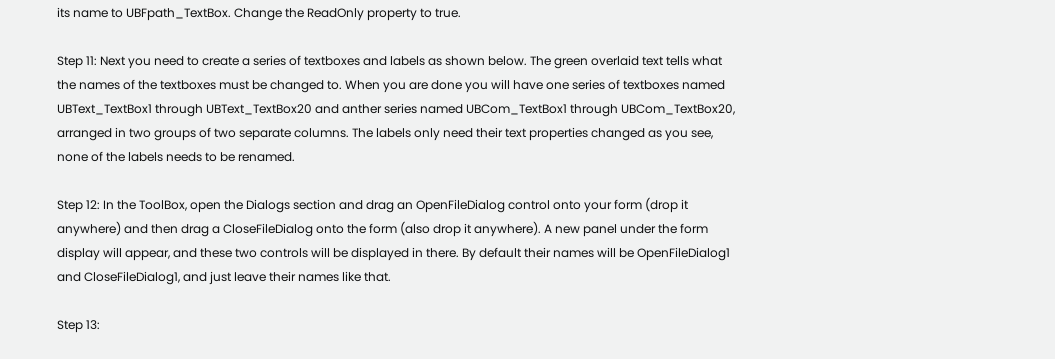its name to UBFpath_TextBox. Change the ReadOnly property to true.

Step 11: Next you need to create a series of textboxes and labels as shown below. The green overlaid text tells what the names of the textboxes must be changed to. When you are done you will have one series of textboxes named UBText_TextBox1 through UBText_TextBox20 and anther series named UBCom_TextBox1 through UBCom_TextBox20, arranged in two groups of two separate columns. The labels only need their text properties changed as you see, none of the labels needs to be renamed.

Step 12: In the ToolBox, open the Dialogs section and drag an OpenFileDialog control onto your form (drop it anywhere) and then drag a CloseFileDialog onto the form (also drop it anywhere). A new panel under the form display will appear, and these two controls will be displayed in there. By default their names will be OpenFileDialog1 and CloseFileDialog1, and just leave their names like that.

Step 13: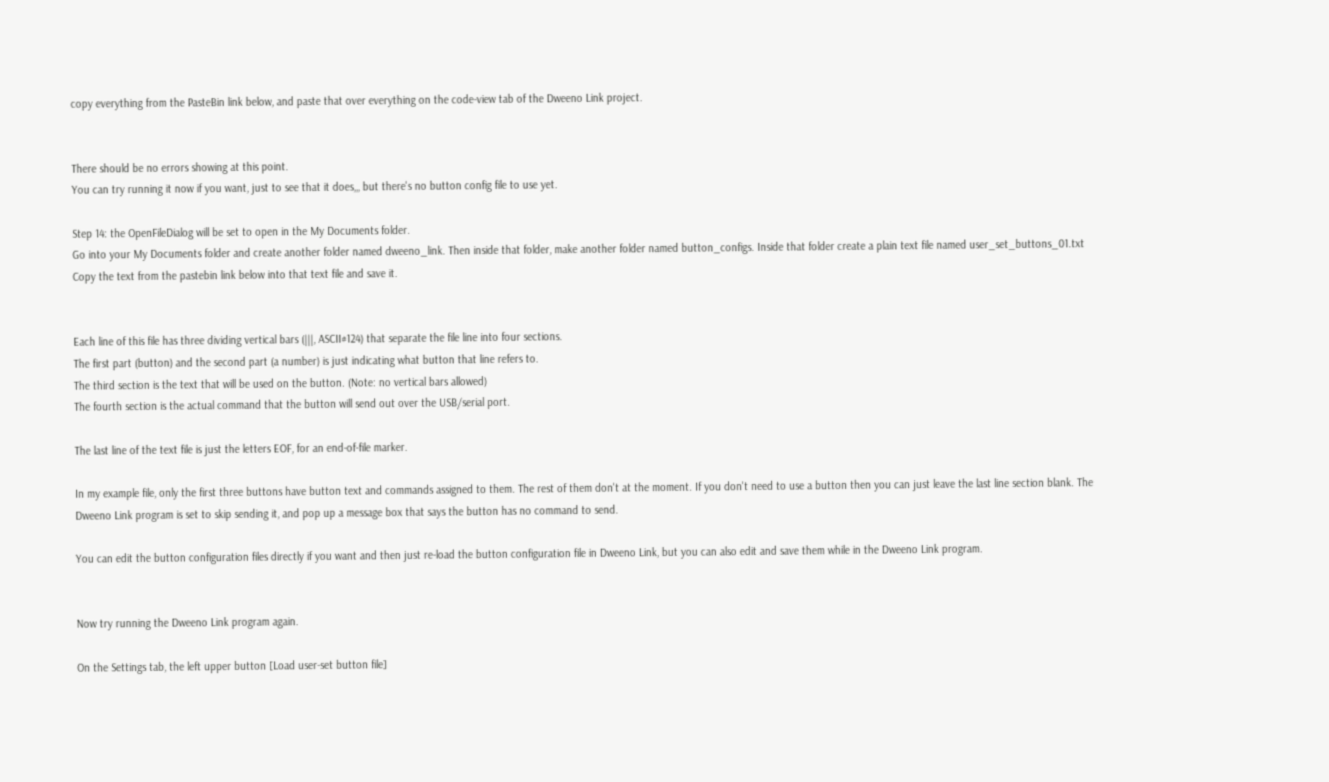copy everything from the PasteBin link below, and paste that over everything on the code-view tab of the Dweeno Link project.


There should be no errors showing at this point.
You can try running it now if you want, just to see that it does,,, but there's no button config file to use yet.

Step 14: the OpenFileDialog will be set to open in the My Documents folder.
Go into your My Documents folder and create another folder named dweeno_link. Then inside that folder, make another folder named button_configs. Inside that folder create a plain text file named user_set_buttons_01.txt
Copy the text from the pastebin link below into that text file and save it.


Each line of this file has three dividing vertical bars (|||, ASCII#124) that separate the file line into four sections.
The first part (button) and the second part (a number) is just indicating what button that line refers to.
The third section is the text that will be used on the button. (Note: no vertical bars allowed)
The fourth section is the actual command that the button will send out over the USB/serial port.

The last line of the text file is just the letters EOF, for an end-of-file marker.

In my example file, only the first three buttons have button text and commands assigned to them. The rest of them don't at the moment. If you don't need to use a button then you can just leave the last line section blank. The Dweeno Link program is set to skip sending it, and pop up a message box that says the button has no command to send.

You can edit the button configuration files directly if you want and then just re-load the button configuration file in Dweeno Link, but you can also edit and save them while in the Dweeno Link program.


Now try running the Dweeno Link program again.

On the Settings tab, the left upper button [Load user-set button file]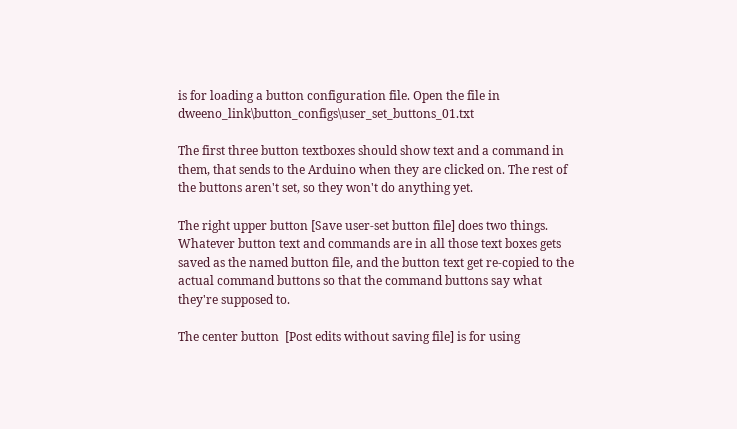is for loading a button configuration file. Open the file in dweeno_link\button_configs\user_set_buttons_01.txt

The first three button textboxes should show text and a command in them, that sends to the Arduino when they are clicked on. The rest of the buttons aren't set, so they won't do anything yet.

The right upper button [Save user-set button file] does two things. Whatever button text and commands are in all those text boxes gets saved as the named button file, and the button text get re-copied to the actual command buttons so that the command buttons say what they're supposed to.

The center button  [Post edits without saving file] is for using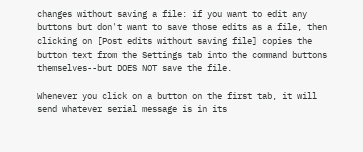changes without saving a file: if you want to edit any buttons but don't want to save those edits as a file, then clicking on [Post edits without saving file] copies the button text from the Settings tab into the command buttons themselves--but DOES NOT save the file.

Whenever you click on a button on the first tab, it will send whatever serial message is in its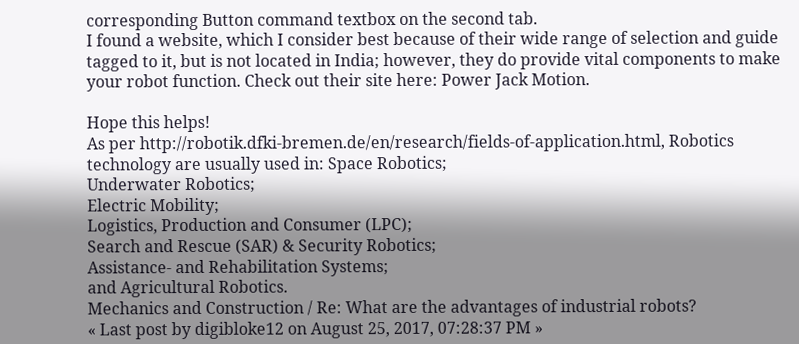corresponding Button command textbox on the second tab.
I found a website, which I consider best because of their wide range of selection and guide tagged to it, but is not located in India; however, they do provide vital components to make your robot function. Check out their site here: Power Jack Motion.

Hope this helps!
As per http://robotik.dfki-bremen.de/en/research/fields-of-application.html, Robotics technology are usually used in: Space Robotics;
Underwater Robotics;
Electric Mobility;
Logistics, Production and Consumer (LPC);
Search and Rescue (SAR) & Security Robotics;
Assistance- and Rehabilitation Systems;
and Agricultural Robotics.
Mechanics and Construction / Re: What are the advantages of industrial robots?
« Last post by digibloke12 on August 25, 2017, 07:28:37 PM »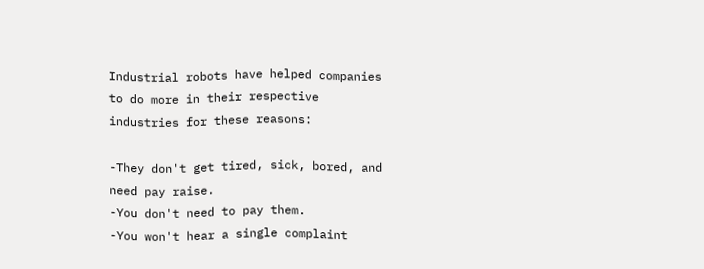Industrial robots have helped companies to do more in their respective industries for these reasons:

-They don't get tired, sick, bored, and need pay raise.
-You don't need to pay them.
-You won't hear a single complaint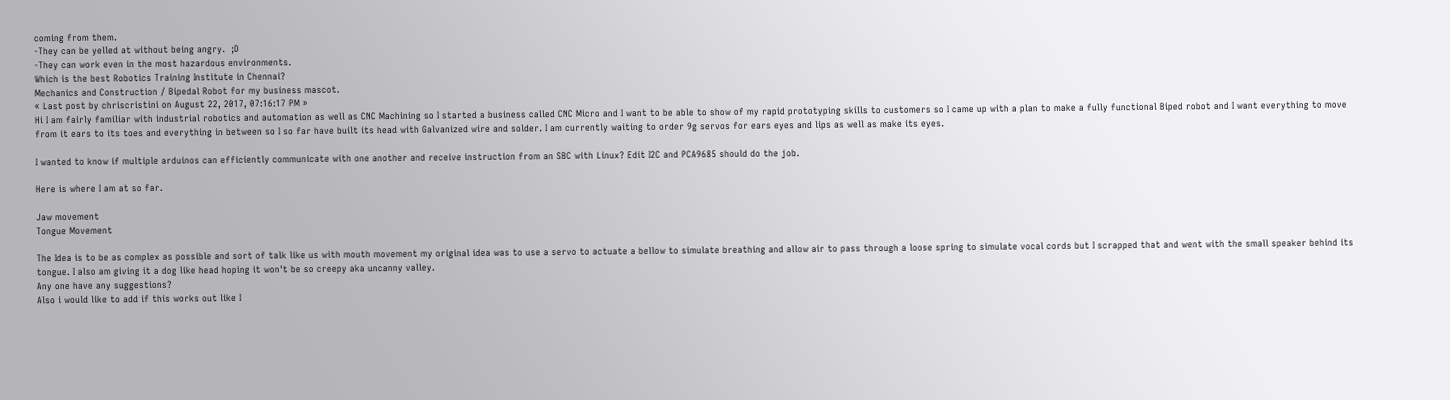coming from them.
-They can be yelled at without being angry.  ;D
-They can work even in the most hazardous environments.
Which is the best Robotics Training Institute in Chennai?
Mechanics and Construction / Bipedal Robot for my business mascot.
« Last post by chriscristini on August 22, 2017, 07:16:17 PM »
Hi I am fairly familiar with industrial robotics and automation as well as CNC Machining so I started a business called CNC Micro and I want to be able to show of my rapid prototyping skills to customers so I came up with a plan to make a fully functional Biped robot and I want everything to move from it ears to its toes and everything in between so I so far have built its head with Galvanized wire and solder. I am currently waiting to order 9g servos for ears eyes and lips as well as make its eyes.

I wanted to know if multiple arduinos can efficiently communicate with one another and receive instruction from an SBC with Linux? Edit I2C and PCA9685 should do the job.

Here is where I am at so far.

Jaw movement
Tongue Movement

The Idea is to be as complex as possible and sort of talk like us with mouth movement my original idea was to use a servo to actuate a bellow to simulate breathing and allow air to pass through a loose spring to simulate vocal cords but I scrapped that and went with the small speaker behind its tongue. I also am giving it a dog like head hoping it won't be so creepy aka uncanny valley.
Any one have any suggestions?
Also i would like to add if this works out like I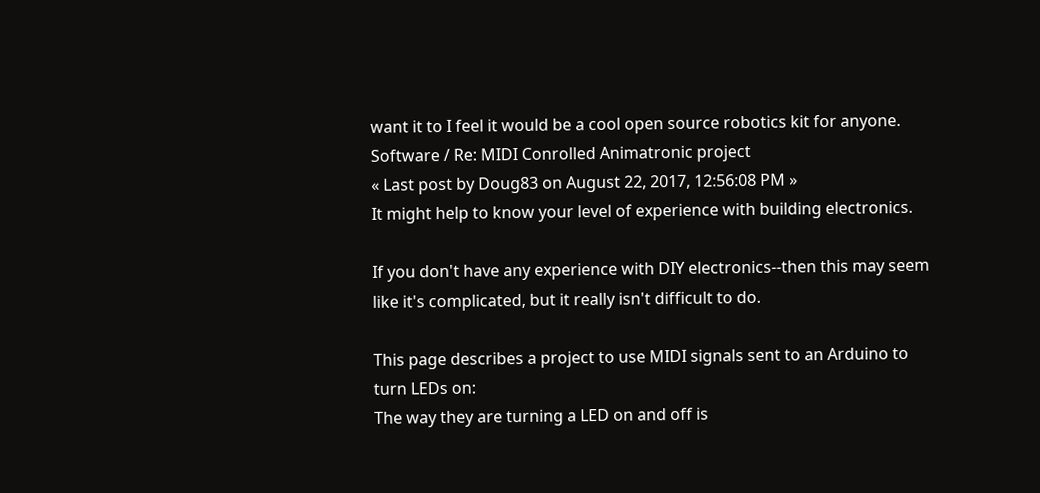want it to I feel it would be a cool open source robotics kit for anyone.
Software / Re: MIDI Conrolled Animatronic project
« Last post by Doug83 on August 22, 2017, 12:56:08 PM »
It might help to know your level of experience with building electronics.

If you don't have any experience with DIY electronics--then this may seem like it's complicated, but it really isn't difficult to do.

This page describes a project to use MIDI signals sent to an Arduino to turn LEDs on:
The way they are turning a LED on and off is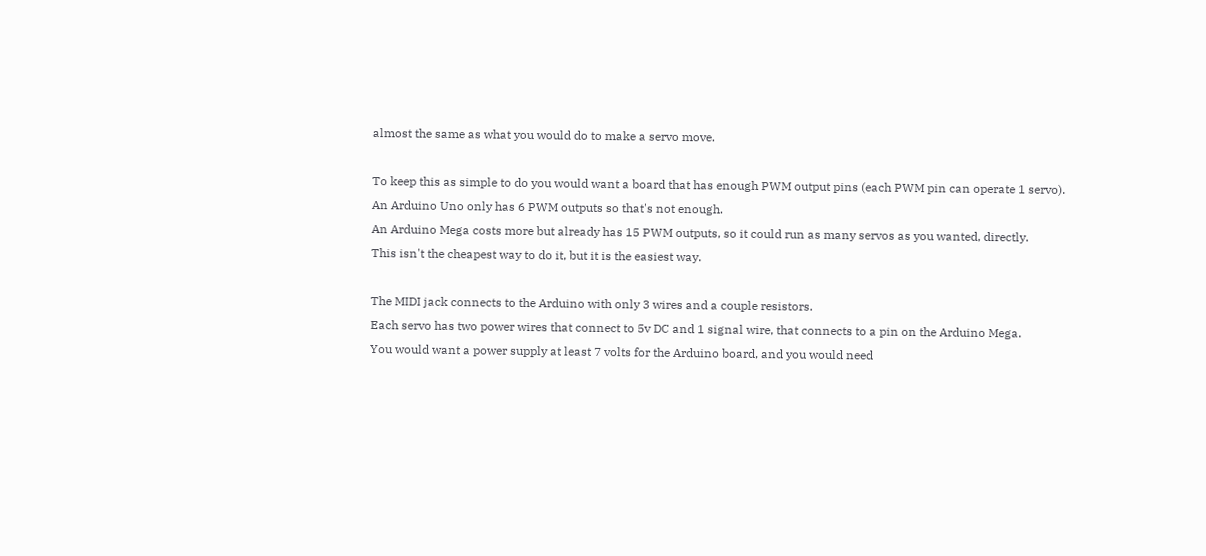almost the same as what you would do to make a servo move.

To keep this as simple to do you would want a board that has enough PWM output pins (each PWM pin can operate 1 servo).
An Arduino Uno only has 6 PWM outputs so that's not enough.
An Arduino Mega costs more but already has 15 PWM outputs, so it could run as many servos as you wanted, directly.
This isn't the cheapest way to do it, but it is the easiest way.

The MIDI jack connects to the Arduino with only 3 wires and a couple resistors.
Each servo has two power wires that connect to 5v DC and 1 signal wire, that connects to a pin on the Arduino Mega.
You would want a power supply at least 7 volts for the Arduino board, and you would need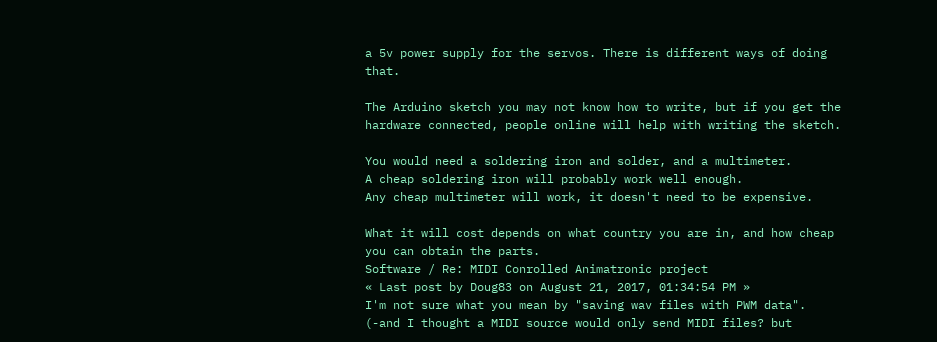a 5v power supply for the servos. There is different ways of doing that.

The Arduino sketch you may not know how to write, but if you get the hardware connected, people online will help with writing the sketch.

You would need a soldering iron and solder, and a multimeter.
A cheap soldering iron will probably work well enough.
Any cheap multimeter will work, it doesn't need to be expensive.

What it will cost depends on what country you are in, and how cheap you can obtain the parts.
Software / Re: MIDI Conrolled Animatronic project
« Last post by Doug83 on August 21, 2017, 01:34:54 PM »
I'm not sure what you mean by "saving wav files with PWM data".
(-and I thought a MIDI source would only send MIDI files? but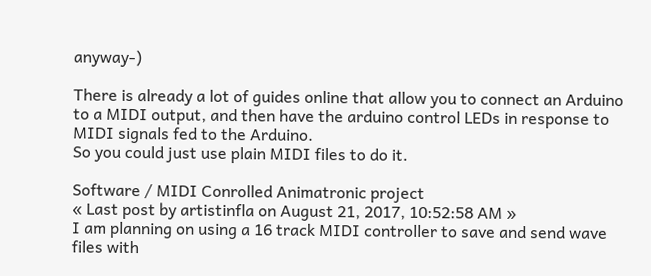anyway-)

There is already a lot of guides online that allow you to connect an Arduino to a MIDI output, and then have the arduino control LEDs in response to MIDI signals fed to the Arduino.
So you could just use plain MIDI files to do it.

Software / MIDI Conrolled Animatronic project
« Last post by artistinfla on August 21, 2017, 10:52:58 AM »
I am planning on using a 16 track MIDI controller to save and send wave files with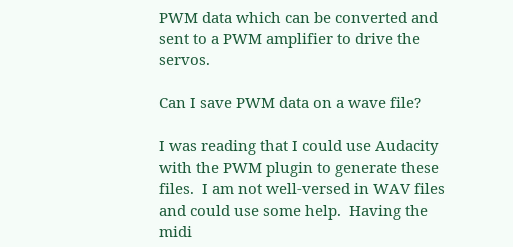PWM data which can be converted and sent to a PWM amplifier to drive the servos.

Can I save PWM data on a wave file?

I was reading that I could use Audacity with the PWM plugin to generate these files.  I am not well-versed in WAV files and could use some help.  Having the midi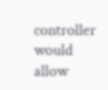controller would allow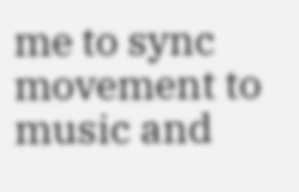me to sync movement to music and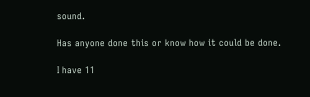sound.

Has anyone done this or know how it could be done.

I have 11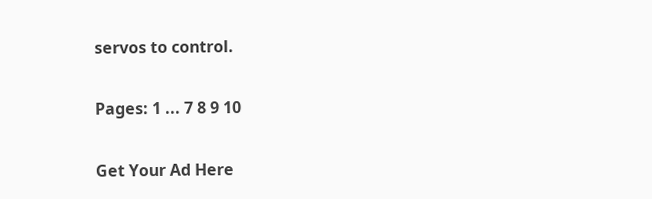servos to control.

Pages: 1 ... 7 8 9 10

Get Your Ad Here